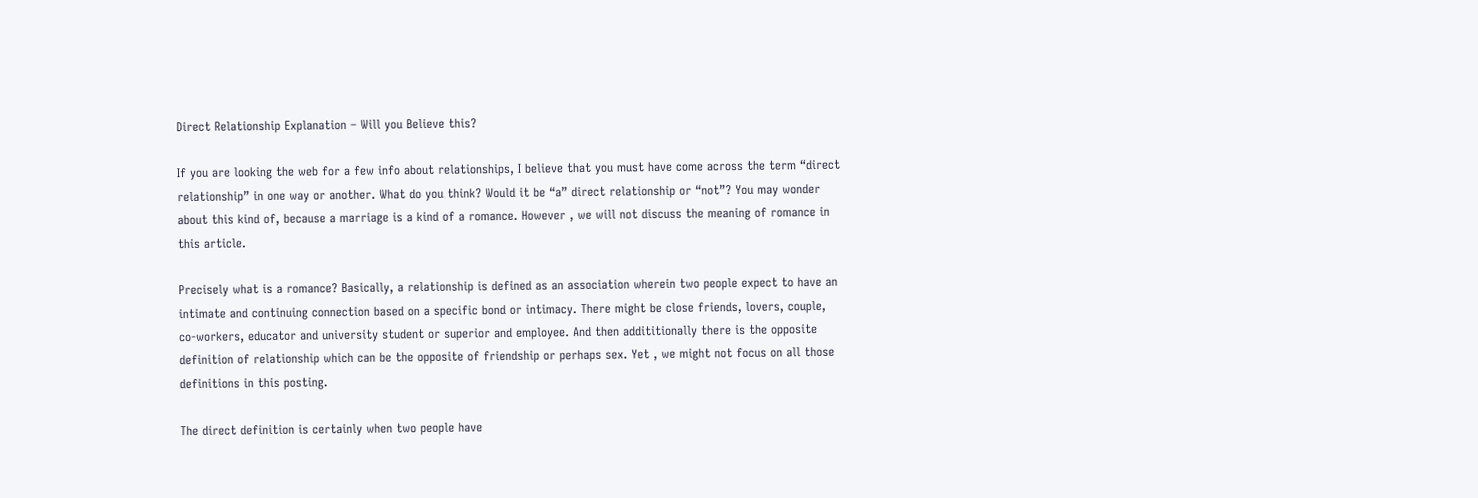Direct Relationship Explanation – Will you Believe this?

If you are looking the web for a few info about relationships, I believe that you must have come across the term “direct relationship” in one way or another. What do you think? Would it be “a” direct relationship or “not”? You may wonder about this kind of, because a marriage is a kind of a romance. However , we will not discuss the meaning of romance in this article.

Precisely what is a romance? Basically, a relationship is defined as an association wherein two people expect to have an intimate and continuing connection based on a specific bond or intimacy. There might be close friends, lovers, couple, co-workers, educator and university student or superior and employee. And then addititionally there is the opposite definition of relationship which can be the opposite of friendship or perhaps sex. Yet , we might not focus on all those definitions in this posting.

The direct definition is certainly when two people have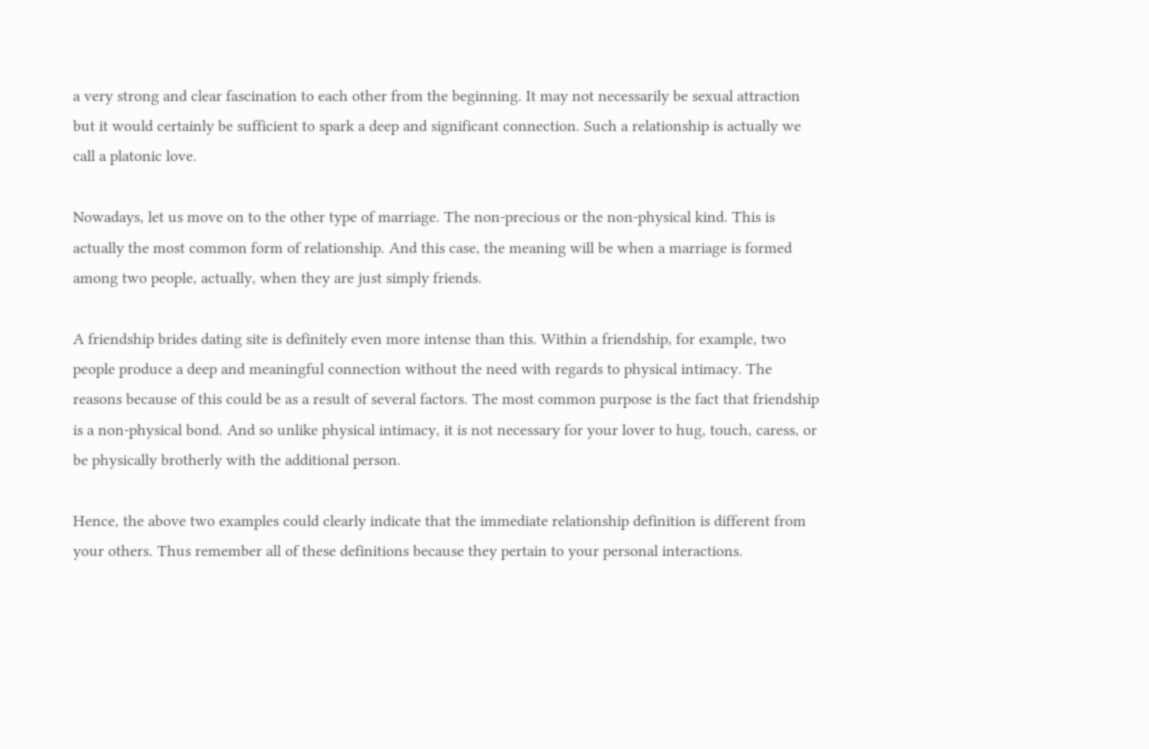a very strong and clear fascination to each other from the beginning. It may not necessarily be sexual attraction but it would certainly be sufficient to spark a deep and significant connection. Such a relationship is actually we call a platonic love.

Nowadays, let us move on to the other type of marriage. The non-precious or the non-physical kind. This is actually the most common form of relationship. And this case, the meaning will be when a marriage is formed among two people, actually, when they are just simply friends.

A friendship brides dating site is definitely even more intense than this. Within a friendship, for example, two people produce a deep and meaningful connection without the need with regards to physical intimacy. The reasons because of this could be as a result of several factors. The most common purpose is the fact that friendship is a non-physical bond. And so unlike physical intimacy, it is not necessary for your lover to hug, touch, caress, or be physically brotherly with the additional person.

Hence, the above two examples could clearly indicate that the immediate relationship definition is different from your others. Thus remember all of these definitions because they pertain to your personal interactions.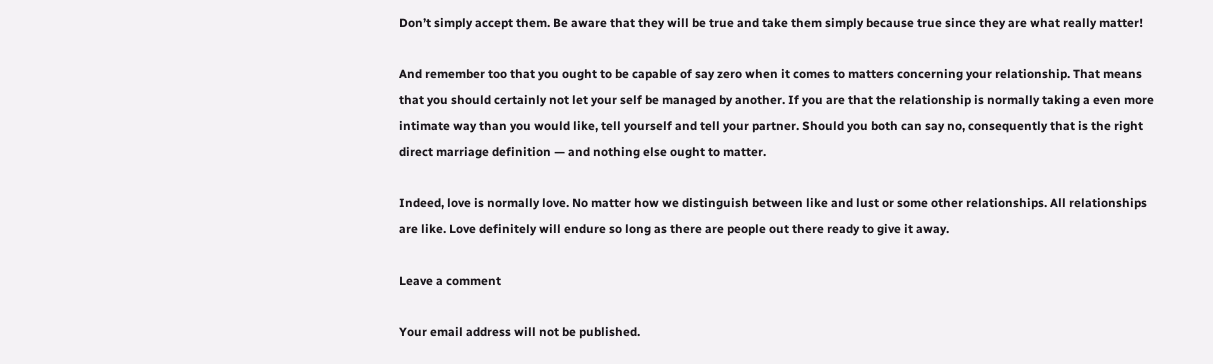Don’t simply accept them. Be aware that they will be true and take them simply because true since they are what really matter!

And remember too that you ought to be capable of say zero when it comes to matters concerning your relationship. That means that you should certainly not let your self be managed by another. If you are that the relationship is normally taking a even more intimate way than you would like, tell yourself and tell your partner. Should you both can say no, consequently that is the right direct marriage definition — and nothing else ought to matter.

Indeed, love is normally love. No matter how we distinguish between like and lust or some other relationships. All relationships are like. Love definitely will endure so long as there are people out there ready to give it away.

Leave a comment

Your email address will not be published.